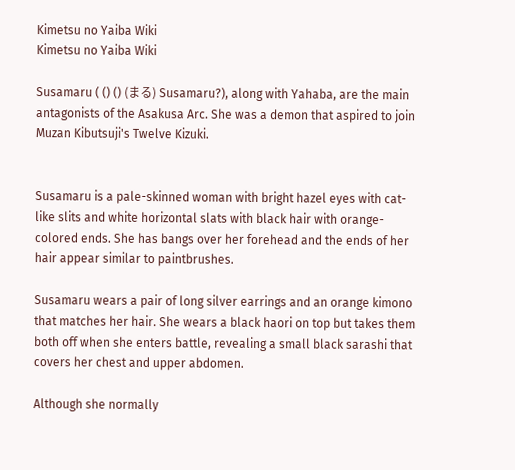Kimetsu no Yaiba Wiki
Kimetsu no Yaiba Wiki

Susamaru ( () () (まる) Susamaru?), along with Yahaba, are the main antagonists of the Asakusa Arc. She was a demon that aspired to join Muzan Kibutsuji's Twelve Kizuki.


Susamaru is a pale-skinned woman with bright hazel eyes with cat-like slits and white horizontal slats with black hair with orange-colored ends. She has bangs over her forehead and the ends of her hair appear similar to paintbrushes.

Susamaru wears a pair of long silver earrings and an orange kimono that matches her hair. She wears a black haori on top but takes them both off when she enters battle, revealing a small black sarashi that covers her chest and upper abdomen.

Although she normally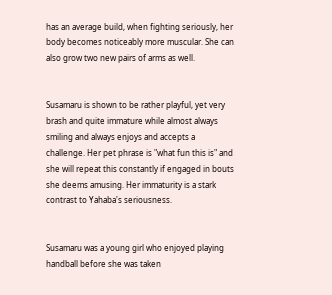has an average build, when fighting seriously, her body becomes noticeably more muscular. She can also grow two new pairs of arms as well.


Susamaru is shown to be rather playful, yet very brash and quite immature while almost always smiling and always enjoys and accepts a challenge. Her pet phrase is "what fun this is" and she will repeat this constantly if engaged in bouts she deems amusing. Her immaturity is a stark contrast to Yahaba's seriousness.


Susamaru was a young girl who enjoyed playing handball before she was taken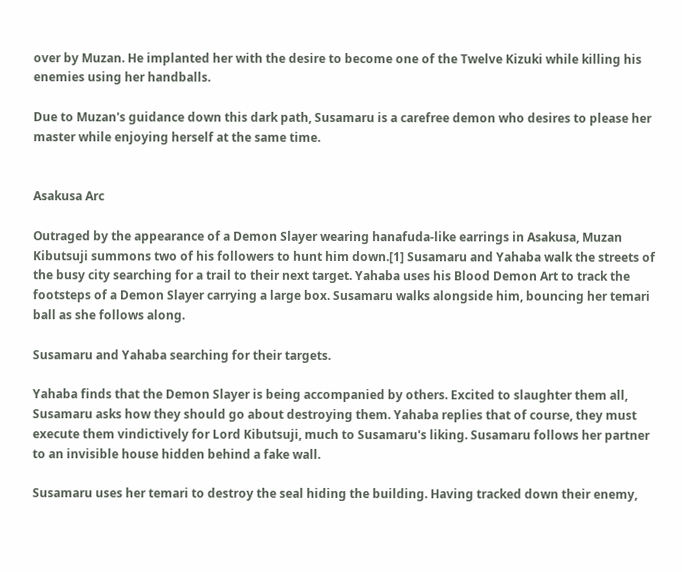over by Muzan. He implanted her with the desire to become one of the Twelve Kizuki while killing his enemies using her handballs.

Due to Muzan's guidance down this dark path, Susamaru is a carefree demon who desires to please her master while enjoying herself at the same time.


Asakusa Arc

Outraged by the appearance of a Demon Slayer wearing hanafuda-like earrings in Asakusa, Muzan Kibutsuji summons two of his followers to hunt him down.[1] Susamaru and Yahaba walk the streets of the busy city searching for a trail to their next target. Yahaba uses his Blood Demon Art to track the footsteps of a Demon Slayer carrying a large box. Susamaru walks alongside him, bouncing her temari ball as she follows along.

Susamaru and Yahaba searching for their targets.

Yahaba finds that the Demon Slayer is being accompanied by others. Excited to slaughter them all, Susamaru asks how they should go about destroying them. Yahaba replies that of course, they must execute them vindictively for Lord Kibutsuji, much to Susamaru's liking. Susamaru follows her partner to an invisible house hidden behind a fake wall.

Susamaru uses her temari to destroy the seal hiding the building. Having tracked down their enemy,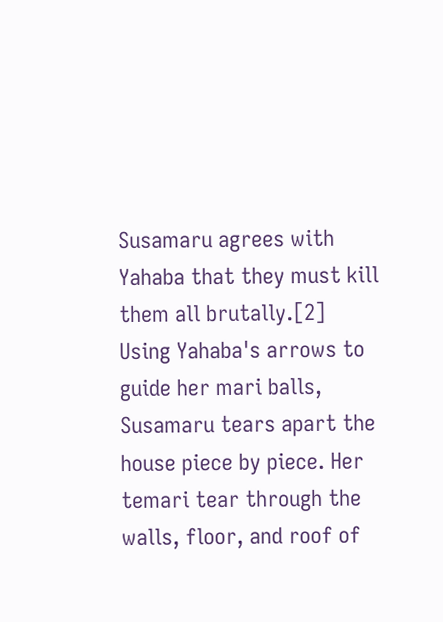Susamaru agrees with Yahaba that they must kill them all brutally.[2] Using Yahaba's arrows to guide her mari balls, Susamaru tears apart the house piece by piece. Her temari tear through the walls, floor, and roof of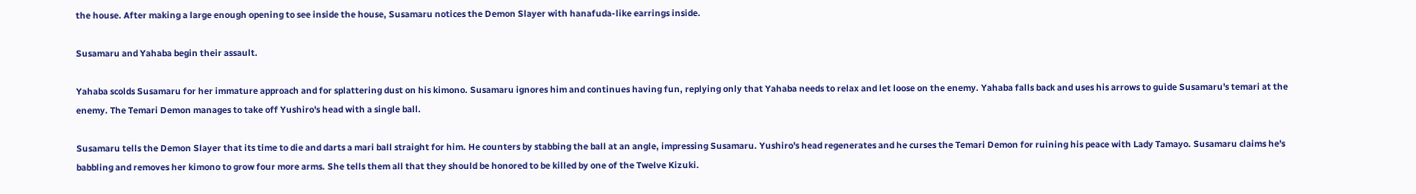the house. After making a large enough opening to see inside the house, Susamaru notices the Demon Slayer with hanafuda-like earrings inside.

Susamaru and Yahaba begin their assault.

Yahaba scolds Susamaru for her immature approach and for splattering dust on his kimono. Susamaru ignores him and continues having fun, replying only that Yahaba needs to relax and let loose on the enemy. Yahaba falls back and uses his arrows to guide Susamaru's temari at the enemy. The Temari Demon manages to take off Yushiro's head with a single ball.

Susamaru tells the Demon Slayer that its time to die and darts a mari ball straight for him. He counters by stabbing the ball at an angle, impressing Susamaru. Yushiro's head regenerates and he curses the Temari Demon for ruining his peace with Lady Tamayo. Susamaru claims he's babbling and removes her kimono to grow four more arms. She tells them all that they should be honored to be killed by one of the Twelve Kizuki.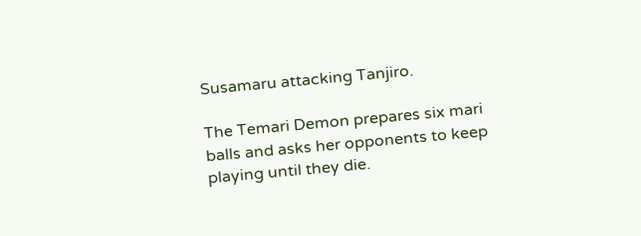Susamaru attacking Tanjiro.

The Temari Demon prepares six mari balls and asks her opponents to keep playing until they die.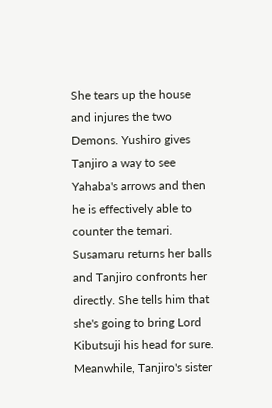She tears up the house and injures the two Demons. Yushiro gives Tanjiro a way to see Yahaba's arrows and then he is effectively able to counter the temari. Susamaru returns her balls and Tanjiro confronts her directly. She tells him that she's going to bring Lord Kibutsuji his head for sure. Meanwhile, Tanjiro's sister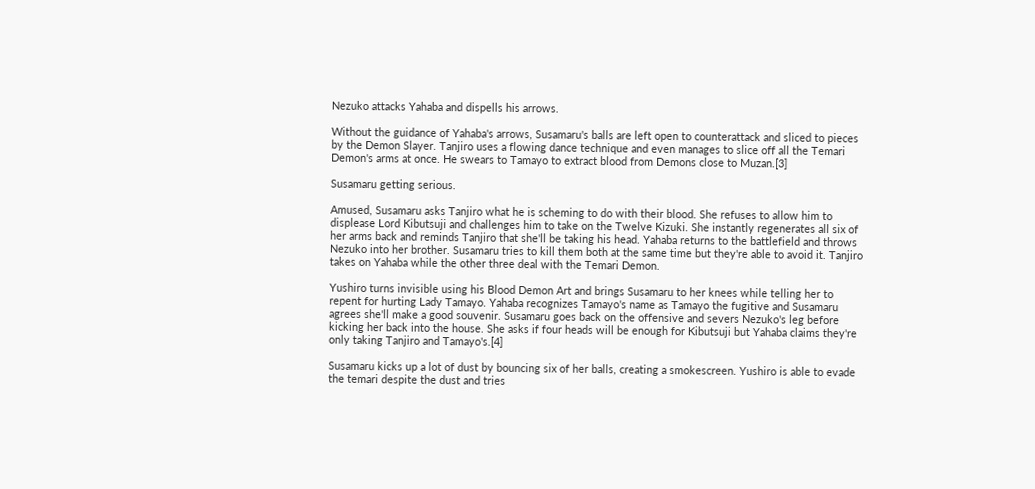Nezuko attacks Yahaba and dispells his arrows.

Without the guidance of Yahaba's arrows, Susamaru's balls are left open to counterattack and sliced to pieces by the Demon Slayer. Tanjiro uses a flowing dance technique and even manages to slice off all the Temari Demon's arms at once. He swears to Tamayo to extract blood from Demons close to Muzan.[3]

Susamaru getting serious.

Amused, Susamaru asks Tanjiro what he is scheming to do with their blood. She refuses to allow him to displease Lord Kibutsuji and challenges him to take on the Twelve Kizuki. She instantly regenerates all six of her arms back and reminds Tanjiro that she'll be taking his head. Yahaba returns to the battlefield and throws Nezuko into her brother. Susamaru tries to kill them both at the same time but they're able to avoid it. Tanjiro takes on Yahaba while the other three deal with the Temari Demon.

Yushiro turns invisible using his Blood Demon Art and brings Susamaru to her knees while telling her to repent for hurting Lady Tamayo. Yahaba recognizes Tamayo's name as Tamayo the fugitive and Susamaru agrees she'll make a good souvenir. Susamaru goes back on the offensive and severs Nezuko's leg before kicking her back into the house. She asks if four heads will be enough for Kibutsuji but Yahaba claims they're only taking Tanjiro and Tamayo's.[4]

Susamaru kicks up a lot of dust by bouncing six of her balls, creating a smokescreen. Yushiro is able to evade the temari despite the dust and tries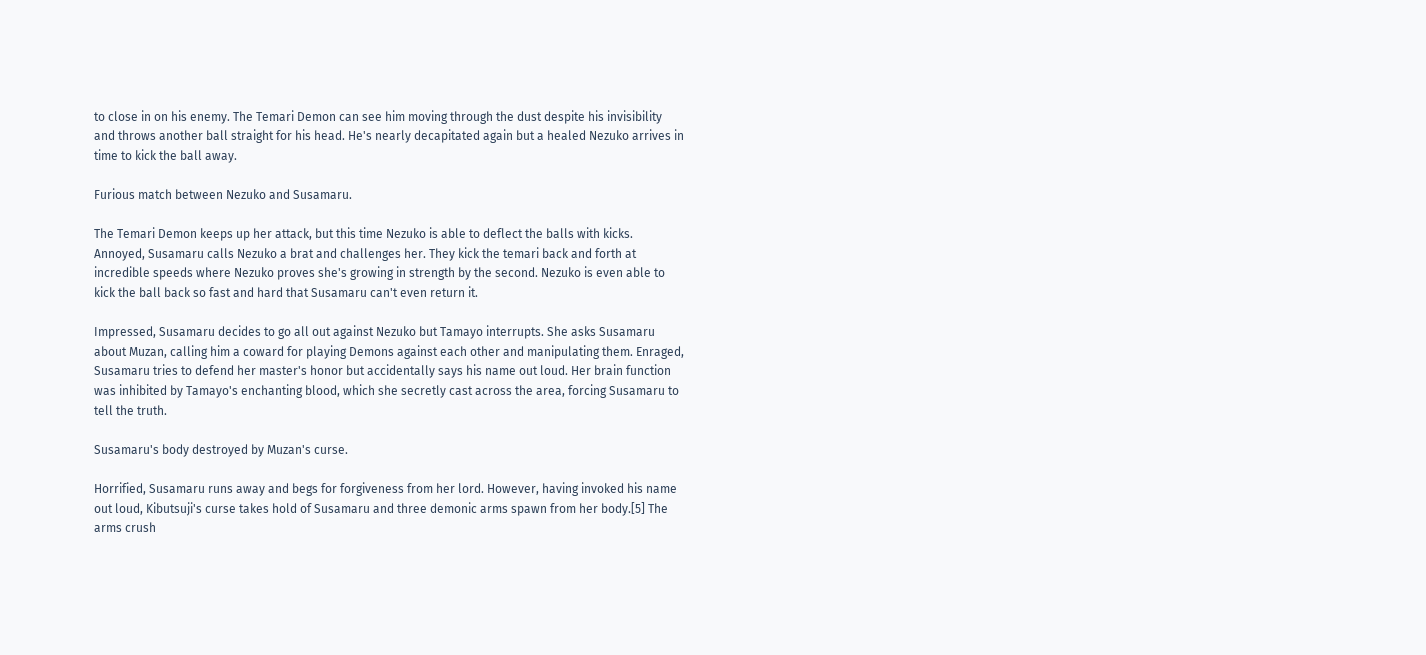to close in on his enemy. The Temari Demon can see him moving through the dust despite his invisibility and throws another ball straight for his head. He's nearly decapitated again but a healed Nezuko arrives in time to kick the ball away.

Furious match between Nezuko and Susamaru.

The Temari Demon keeps up her attack, but this time Nezuko is able to deflect the balls with kicks. Annoyed, Susamaru calls Nezuko a brat and challenges her. They kick the temari back and forth at incredible speeds where Nezuko proves she's growing in strength by the second. Nezuko is even able to kick the ball back so fast and hard that Susamaru can't even return it.

Impressed, Susamaru decides to go all out against Nezuko but Tamayo interrupts. She asks Susamaru about Muzan, calling him a coward for playing Demons against each other and manipulating them. Enraged, Susamaru tries to defend her master's honor but accidentally says his name out loud. Her brain function was inhibited by Tamayo's enchanting blood, which she secretly cast across the area, forcing Susamaru to tell the truth.

Susamaru's body destroyed by Muzan's curse.

Horrified, Susamaru runs away and begs for forgiveness from her lord. However, having invoked his name out loud, Kibutsuji's curse takes hold of Susamaru and three demonic arms spawn from her body.[5] The arms crush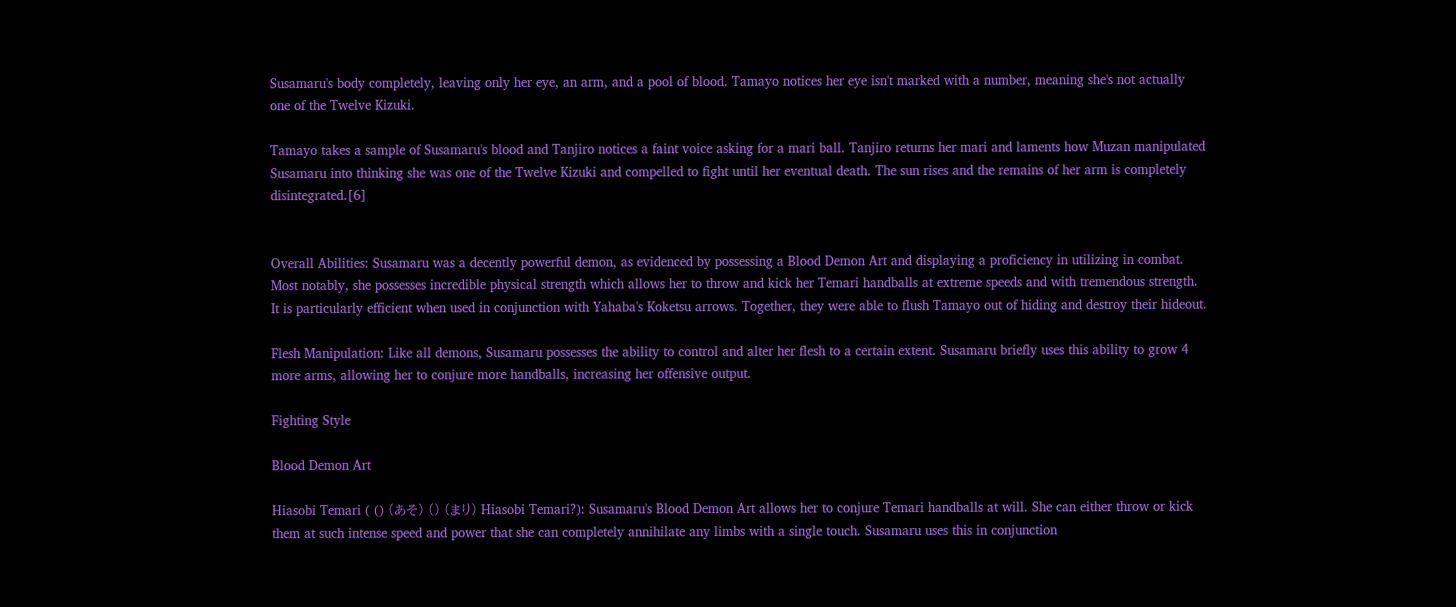Susamaru's body completely, leaving only her eye, an arm, and a pool of blood. Tamayo notices her eye isn't marked with a number, meaning she's not actually one of the Twelve Kizuki.

Tamayo takes a sample of Susamaru's blood and Tanjiro notices a faint voice asking for a mari ball. Tanjiro returns her mari and laments how Muzan manipulated Susamaru into thinking she was one of the Twelve Kizuki and compelled to fight until her eventual death. The sun rises and the remains of her arm is completely disintegrated.[6]


Overall Abilities: Susamaru was a decently powerful demon, as evidenced by possessing a Blood Demon Art and displaying a proficiency in utilizing in combat. Most notably, she possesses incredible physical strength which allows her to throw and kick her Temari handballs at extreme speeds and with tremendous strength. It is particularly efficient when used in conjunction with Yahaba's Koketsu arrows. Together, they were able to flush Tamayo out of hiding and destroy their hideout.

Flesh Manipulation: Like all demons, Susamaru possesses the ability to control and alter her flesh to a certain extent. Susamaru briefly uses this ability to grow 4 more arms, allowing her to conjure more handballs, increasing her offensive output.

Fighting Style

Blood Demon Art

Hiasobi Temari ( () (あそ) () (まり) Hiasobi Temari?): Susamaru's Blood Demon Art allows her to conjure Temari handballs at will. She can either throw or kick them at such intense speed and power that she can completely annihilate any limbs with a single touch. Susamaru uses this in conjunction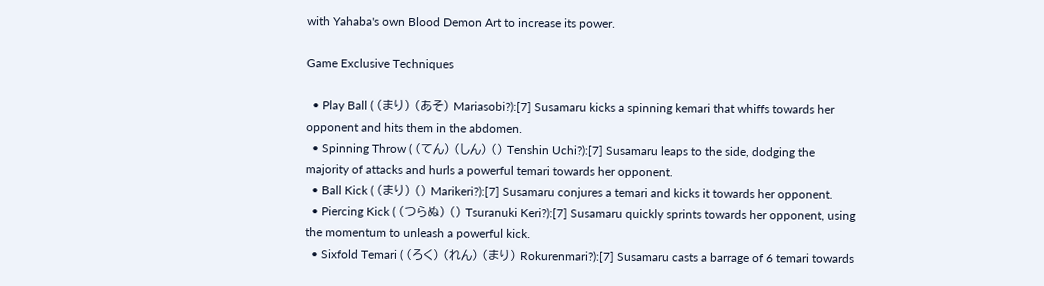with Yahaba's own Blood Demon Art to increase its power.

Game Exclusive Techniques

  • Play Ball ( (まり) (あそ) Mariasobi?):[7] Susamaru kicks a spinning kemari that whiffs towards her opponent and hits them in the abdomen.
  • Spinning Throw ( (てん) (しん) () Tenshin Uchi?):[7] Susamaru leaps to the side, dodging the majority of attacks and hurls a powerful temari towards her opponent.
  • Ball Kick ( (まり) () Marikeri?):[7] Susamaru conjures a temari and kicks it towards her opponent.
  • Piercing Kick ( (つらぬ) () Tsuranuki Keri?):[7] Susamaru quickly sprints towards her opponent, using the momentum to unleash a powerful kick.
  • Sixfold Temari ( (ろく) (れん) (まり) Rokurenmari?):[7] Susamaru casts a barrage of 6 temari towards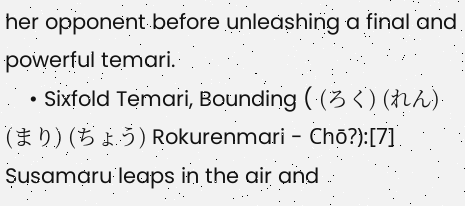her opponent before unleashing a final and powerful temari.
    • Sixfold Temari, Bounding ( (ろく) (れん) (まり) (ちょう) Rokurenmari - Chō?):[7] Susamaru leaps in the air and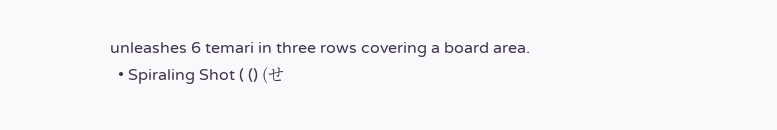unleashes 6 temari in three rows covering a board area.
  • Spiraling Shot ( () (せ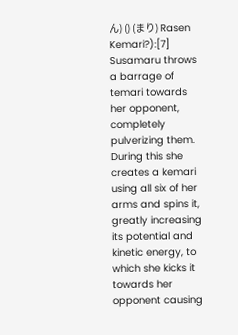ん) () (まり) Rasen Kemari?):[7] Susamaru throws a barrage of temari towards her opponent, completely pulverizing them. During this she creates a kemari using all six of her arms and spins it, greatly increasing its potential and kinetic energy, to which she kicks it towards her opponent causing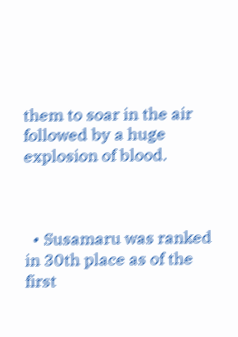them to soar in the air followed by a huge explosion of blood.



  • Susamaru was ranked in 30th place as of the first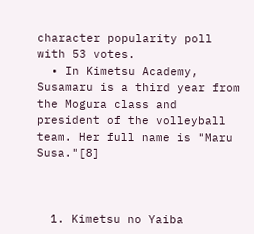character popularity poll with 53 votes.
  • In Kimetsu Academy, Susamaru is a third year from the Mogura class and president of the volleyball team. Her full name is "Maru Susa."[8]



  1. Kimetsu no Yaiba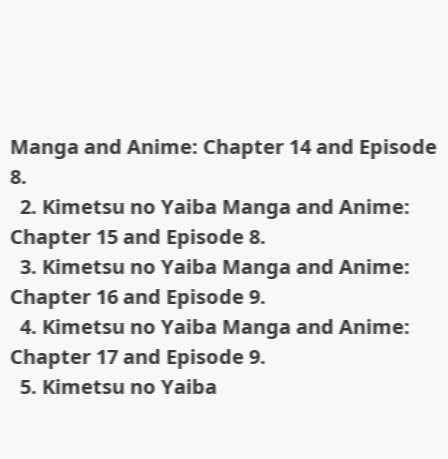Manga and Anime: Chapter 14 and Episode 8.
  2. Kimetsu no Yaiba Manga and Anime: Chapter 15 and Episode 8.
  3. Kimetsu no Yaiba Manga and Anime: Chapter 16 and Episode 9.
  4. Kimetsu no Yaiba Manga and Anime: Chapter 17 and Episode 9.
  5. Kimetsu no Yaiba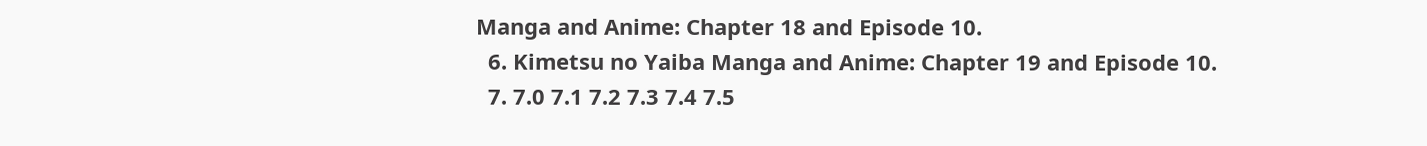Manga and Anime: Chapter 18 and Episode 10.
  6. Kimetsu no Yaiba Manga and Anime: Chapter 19 and Episode 10.
  7. 7.0 7.1 7.2 7.3 7.4 7.5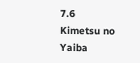7.6 Kimetsu no Yaiba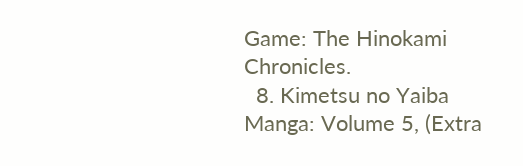Game: The Hinokami Chronicles.
  8. Kimetsu no Yaiba Manga: Volume 5, (Extra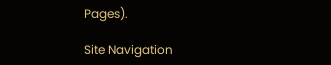Pages).

Site Navigation